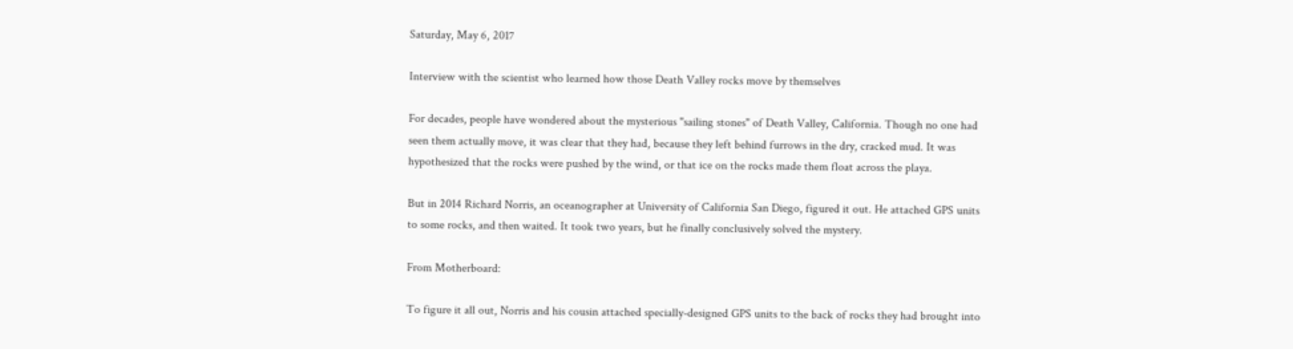Saturday, May 6, 2017

Interview with the scientist who learned how those Death Valley rocks move by themselves

For decades, people have wondered about the mysterious "sailing stones" of Death Valley, California. Though no one had seen them actually move, it was clear that they had, because they left behind furrows in the dry, cracked mud. It was hypothesized that the rocks were pushed by the wind, or that ice on the rocks made them float across the playa.

But in 2014 Richard Norris, an oceanographer at University of California San Diego, figured it out. He attached GPS units to some rocks, and then waited. It took two years, but he finally conclusively solved the mystery.

From Motherboard:

To figure it all out, Norris and his cousin attached specially-designed GPS units to the back of rocks they had brought into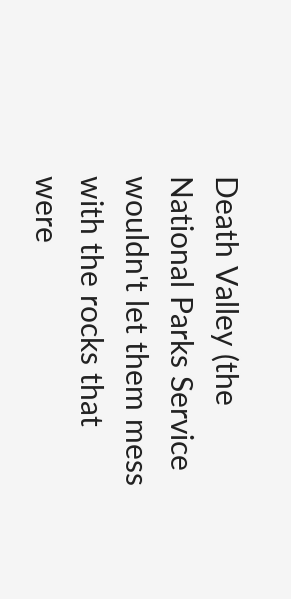Death Valley (the National Parks Service wouldn't let them mess with the rocks that were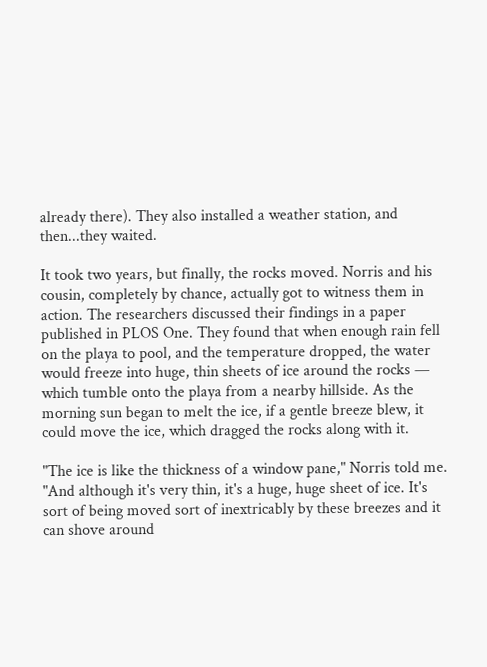already there). They also installed a weather station, and then...they waited.

It took two years, but finally, the rocks moved. Norris and his cousin, completely by chance, actually got to witness them in action. The researchers discussed their findings in a paper published in PLOS One. They found that when enough rain fell on the playa to pool, and the temperature dropped, the water would freeze into huge, thin sheets of ice around the rocks — which tumble onto the playa from a nearby hillside. As the morning sun began to melt the ice, if a gentle breeze blew, it could move the ice, which dragged the rocks along with it.

"The ice is like the thickness of a window pane," Norris told me. "And although it's very thin, it's a huge, huge sheet of ice. It's sort of being moved sort of inextricably by these breezes and it can shove around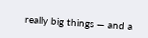really big things — and a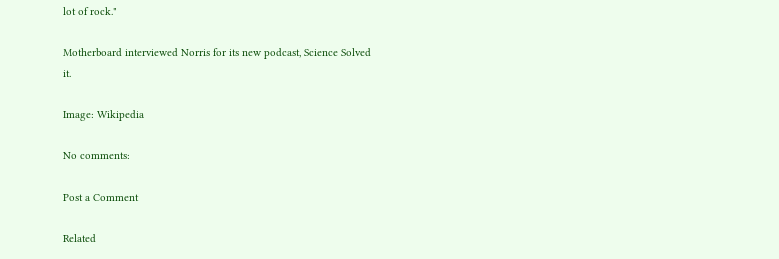lot of rock."

Motherboard interviewed Norris for its new podcast, Science Solved it.

Image: Wikipedia

No comments:

Post a Comment

Related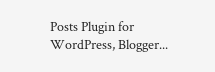Posts Plugin for WordPress, Blogger...